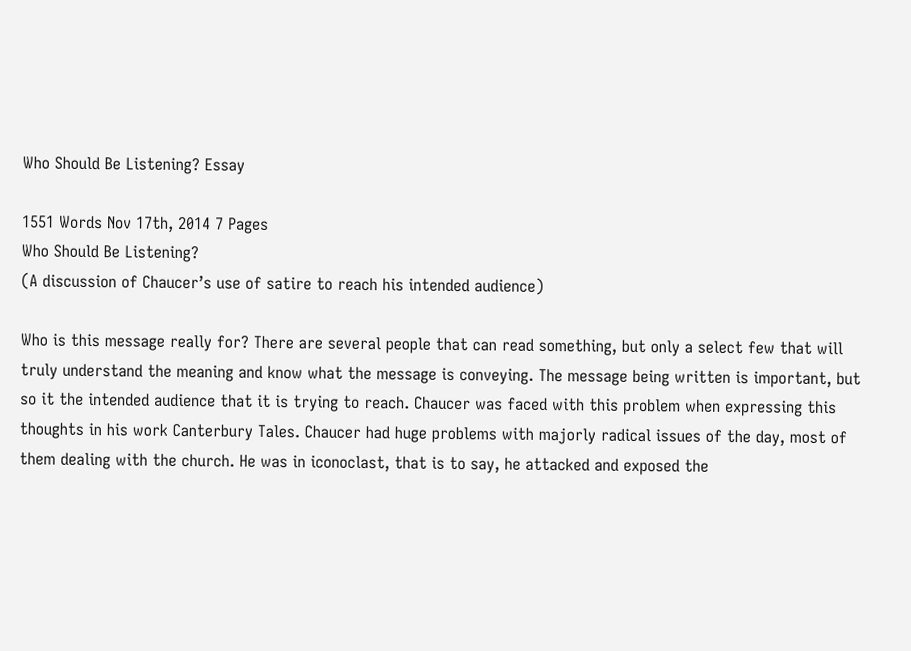Who Should Be Listening? Essay

1551 Words Nov 17th, 2014 7 Pages
Who Should Be Listening?
(A discussion of Chaucer’s use of satire to reach his intended audience)

Who is this message really for? There are several people that can read something, but only a select few that will truly understand the meaning and know what the message is conveying. The message being written is important, but so it the intended audience that it is trying to reach. Chaucer was faced with this problem when expressing this thoughts in his work Canterbury Tales. Chaucer had huge problems with majorly radical issues of the day, most of them dealing with the church. He was in iconoclast, that is to say, he attacked and exposed the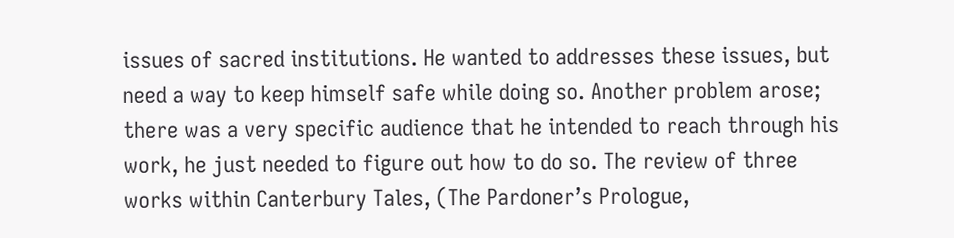issues of sacred institutions. He wanted to addresses these issues, but need a way to keep himself safe while doing so. Another problem arose; there was a very specific audience that he intended to reach through his work, he just needed to figure out how to do so. The review of three works within Canterbury Tales, (The Pardoner’s Prologue,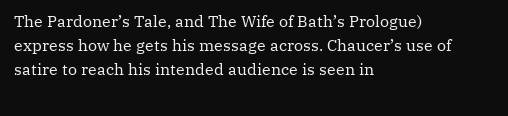The Pardoner’s Tale, and The Wife of Bath’s Prologue) express how he gets his message across. Chaucer’s use of satire to reach his intended audience is seen in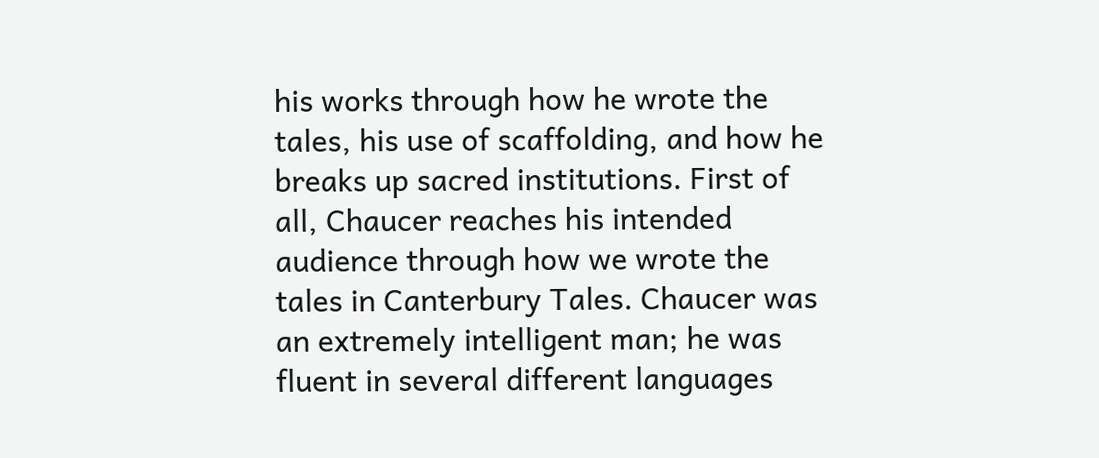his works through how he wrote the tales, his use of scaffolding, and how he breaks up sacred institutions. First of all, Chaucer reaches his intended audience through how we wrote the tales in Canterbury Tales. Chaucer was an extremely intelligent man; he was fluent in several different languages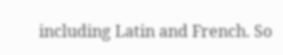including Latin and French. So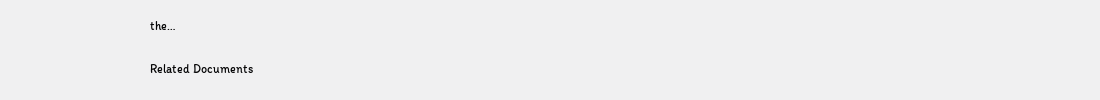the…

Related Documents